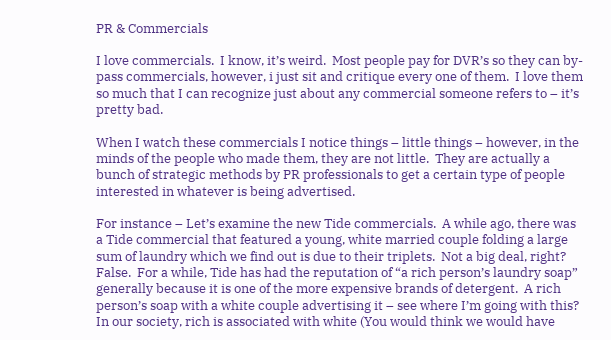PR & Commercials

I love commercials.  I know, it’s weird.  Most people pay for DVR’s so they can by-pass commercials, however, i just sit and critique every one of them.  I love them so much that I can recognize just about any commercial someone refers to – it’s pretty bad.

When I watch these commercials I notice things – little things – however, in the minds of the people who made them, they are not little.  They are actually a bunch of strategic methods by PR professionals to get a certain type of people interested in whatever is being advertised.

For instance – Let’s examine the new Tide commercials.  A while ago, there was a Tide commercial that featured a young, white married couple folding a large sum of laundry which we find out is due to their triplets.  Not a big deal, right?  False.  For a while, Tide has had the reputation of “a rich person’s laundry soap” generally because it is one of the more expensive brands of detergent.  A rich person’s soap with a white couple advertising it – see where I’m going with this?  In our society, rich is associated with white (You would think we would have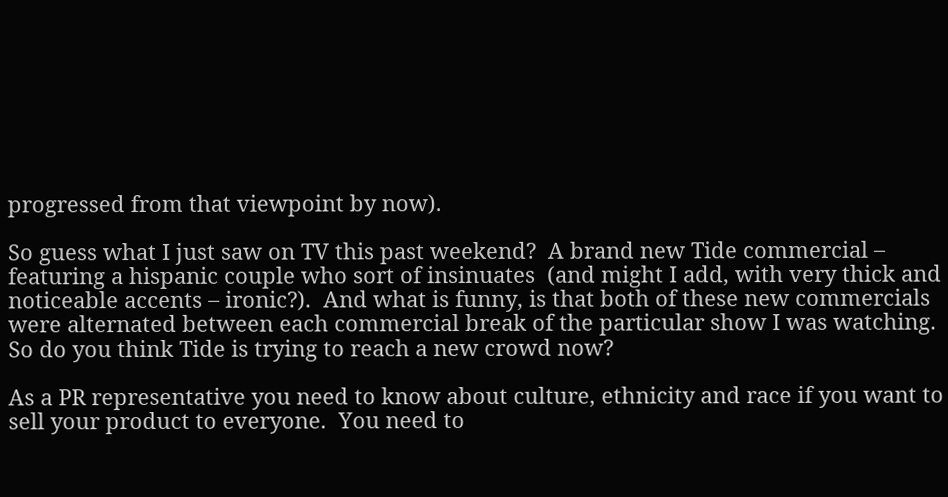progressed from that viewpoint by now).

So guess what I just saw on TV this past weekend?  A brand new Tide commercial – featuring a hispanic couple who sort of insinuates  (and might I add, with very thick and noticeable accents – ironic?).  And what is funny, is that both of these new commercials were alternated between each commercial break of the particular show I was watching.  So do you think Tide is trying to reach a new crowd now?

As a PR representative you need to know about culture, ethnicity and race if you want to sell your product to everyone.  You need to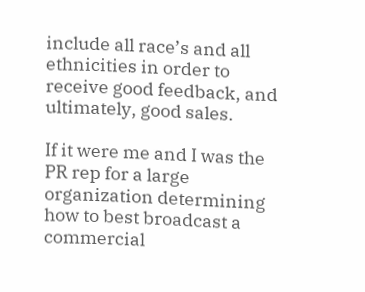include all race’s and all ethnicities in order to receive good feedback, and ultimately, good sales.

If it were me and I was the PR rep for a large organization determining how to best broadcast a commercial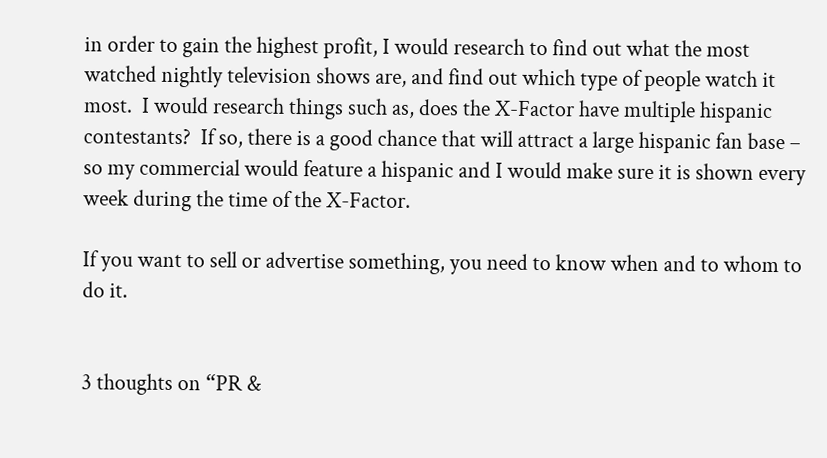in order to gain the highest profit, I would research to find out what the most watched nightly television shows are, and find out which type of people watch it most.  I would research things such as, does the X-Factor have multiple hispanic contestants?  If so, there is a good chance that will attract a large hispanic fan base – so my commercial would feature a hispanic and I would make sure it is shown every week during the time of the X-Factor.

If you want to sell or advertise something, you need to know when and to whom to do it.


3 thoughts on “PR &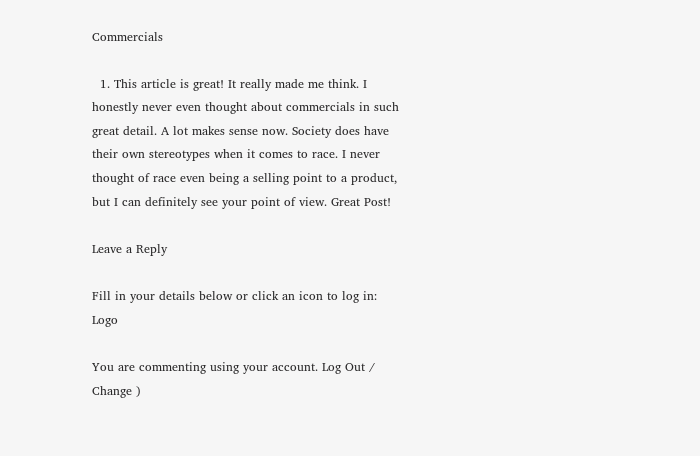Commercials

  1. This article is great! It really made me think. I honestly never even thought about commercials in such great detail. A lot makes sense now. Society does have their own stereotypes when it comes to race. I never thought of race even being a selling point to a product, but I can definitely see your point of view. Great Post!

Leave a Reply

Fill in your details below or click an icon to log in: Logo

You are commenting using your account. Log Out /  Change )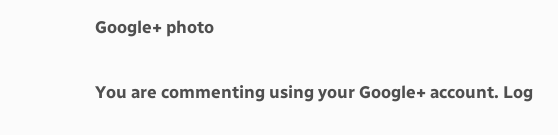Google+ photo

You are commenting using your Google+ account. Log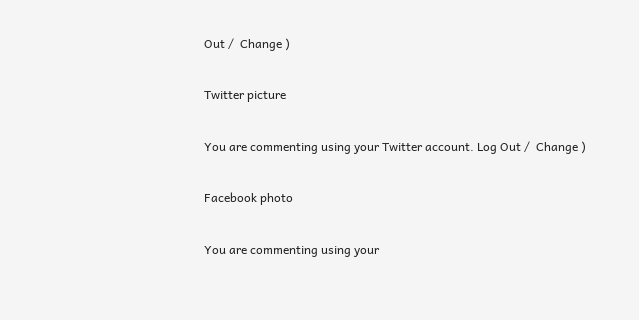Out /  Change )

Twitter picture

You are commenting using your Twitter account. Log Out /  Change )

Facebook photo

You are commenting using your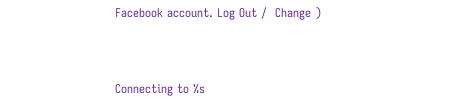Facebook account. Log Out /  Change )


Connecting to %s